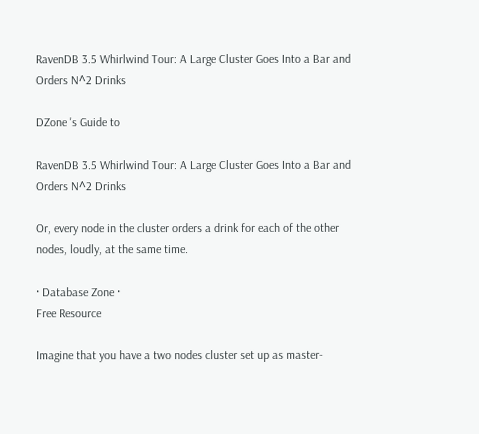RavenDB 3.5 Whirlwind Tour: A Large Cluster Goes Into a Bar and Orders N^2 Drinks

DZone 's Guide to

RavenDB 3.5 Whirlwind Tour: A Large Cluster Goes Into a Bar and Orders N^2 Drinks

Or, every node in the cluster orders a drink for each of the other nodes, loudly, at the same time.

· Database Zone ·
Free Resource

Imagine that you have a two nodes cluster set up as master-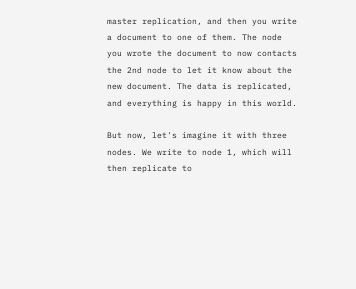master replication, and then you write a document to one of them. The node you wrote the document to now contacts the 2nd node to let it know about the new document. The data is replicated, and everything is happy in this world.

But now, let's imagine it with three nodes. We write to node 1, which will then replicate to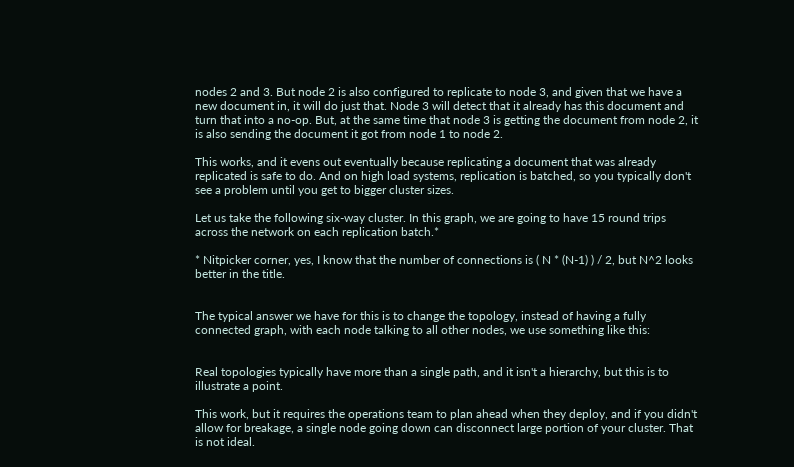nodes 2 and 3. But node 2 is also configured to replicate to node 3, and given that we have a new document in, it will do just that. Node 3 will detect that it already has this document and turn that into a no-op. But, at the same time that node 3 is getting the document from node 2, it is also sending the document it got from node 1 to node 2.

This works, and it evens out eventually because replicating a document that was already replicated is safe to do. And on high load systems, replication is batched, so you typically don't see a problem until you get to bigger cluster sizes.

Let us take the following six-way cluster. In this graph, we are going to have 15 round trips across the network on each replication batch.*

* Nitpicker corner, yes, I know that the number of connections is ( N * (N-1) ) / 2, but N^2 looks better in the title.


The typical answer we have for this is to change the topology, instead of having a fully connected graph, with each node talking to all other nodes, we use something like this:


Real topologies typically have more than a single path, and it isn't a hierarchy, but this is to illustrate a point.

This work, but it requires the operations team to plan ahead when they deploy, and if you didn't allow for breakage, a single node going down can disconnect large portion of your cluster. That is not ideal.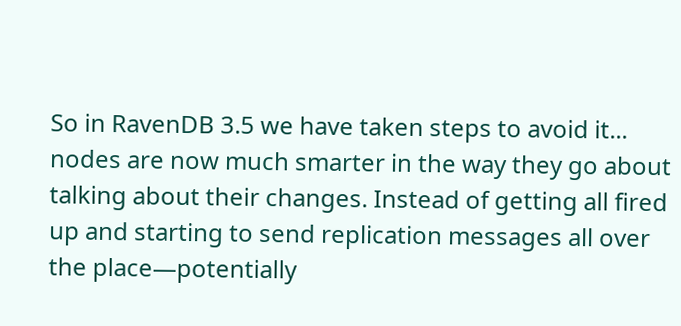So in RavenDB 3.5 we have taken steps to avoid it... nodes are now much smarter in the way they go about talking about their changes. Instead of getting all fired up and starting to send replication messages all over the place—potentially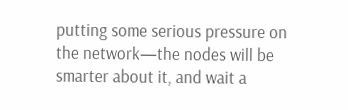putting some serious pressure on the network—the nodes will be smarter about it, and wait a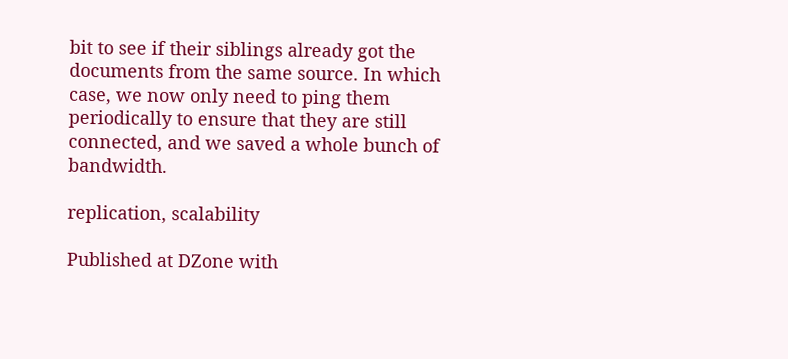bit to see if their siblings already got the documents from the same source. In which case, we now only need to ping them periodically to ensure that they are still connected, and we saved a whole bunch of bandwidth.

replication, scalability

Published at DZone with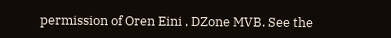permission of Oren Eini , DZone MVB. See the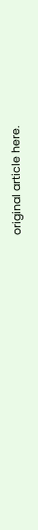original article here.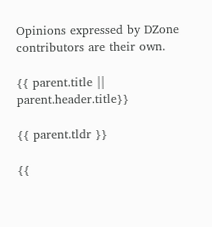Opinions expressed by DZone contributors are their own.

{{ parent.title || parent.header.title}}

{{ parent.tldr }}

{{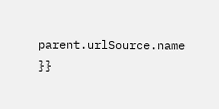parent.urlSource.name }}